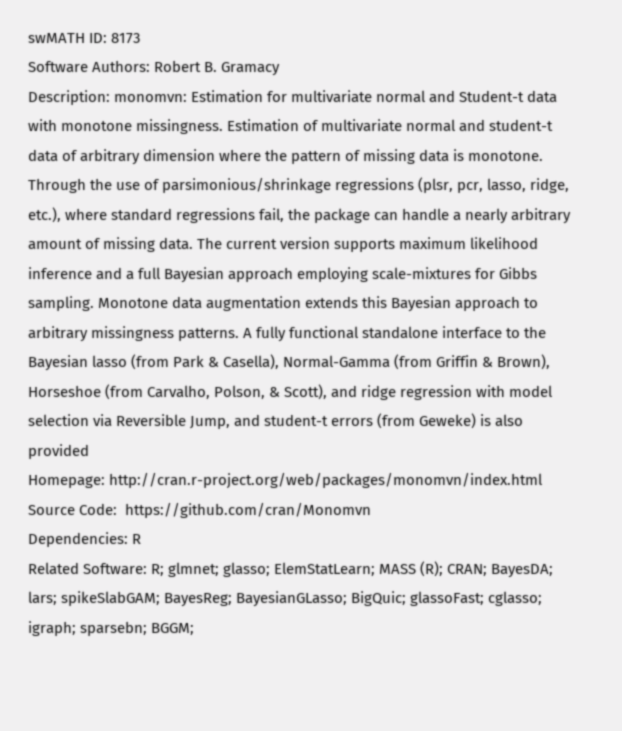swMATH ID: 8173
Software Authors: Robert B. Gramacy
Description: monomvn: Estimation for multivariate normal and Student-t data with monotone missingness. Estimation of multivariate normal and student-t data of arbitrary dimension where the pattern of missing data is monotone. Through the use of parsimonious/shrinkage regressions (plsr, pcr, lasso, ridge, etc.), where standard regressions fail, the package can handle a nearly arbitrary amount of missing data. The current version supports maximum likelihood inference and a full Bayesian approach employing scale-mixtures for Gibbs sampling. Monotone data augmentation extends this Bayesian approach to arbitrary missingness patterns. A fully functional standalone interface to the Bayesian lasso (from Park & Casella), Normal-Gamma (from Griffin & Brown), Horseshoe (from Carvalho, Polson, & Scott), and ridge regression with model selection via Reversible Jump, and student-t errors (from Geweke) is also provided
Homepage: http://cran.r-project.org/web/packages/monomvn/index.html
Source Code:  https://github.com/cran/Monomvn
Dependencies: R
Related Software: R; glmnet; glasso; ElemStatLearn; MASS (R); CRAN; BayesDA; lars; spikeSlabGAM; BayesReg; BayesianGLasso; BigQuic; glassoFast; cglasso; igraph; sparsebn; BGGM;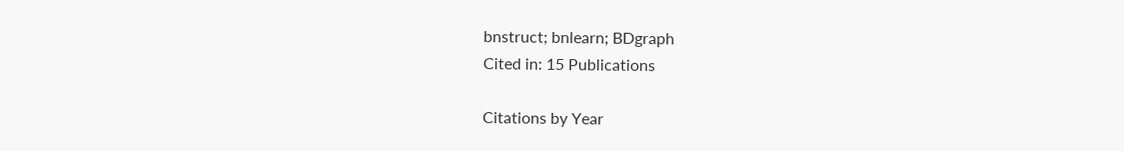bnstruct; bnlearn; BDgraph
Cited in: 15 Publications

Citations by Year